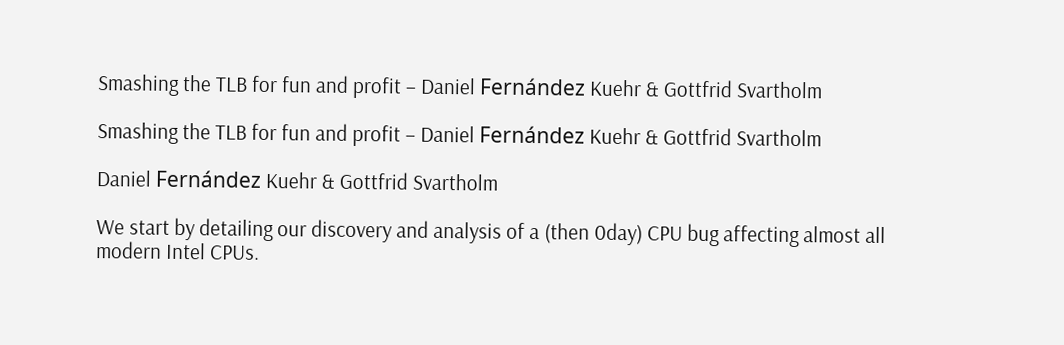Smashing the TLB for fun and profit – Daniel Fernández Kuehr & Gottfrid Svartholm

Smashing the TLB for fun and profit – Daniel Fernández Kuehr & Gottfrid Svartholm

Daniel Fernández Kuehr & Gottfrid Svartholm

We start by detailing our discovery and analysis of a (then 0day) CPU bug affecting almost all modern Intel CPUs.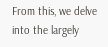From this, we delve into the largely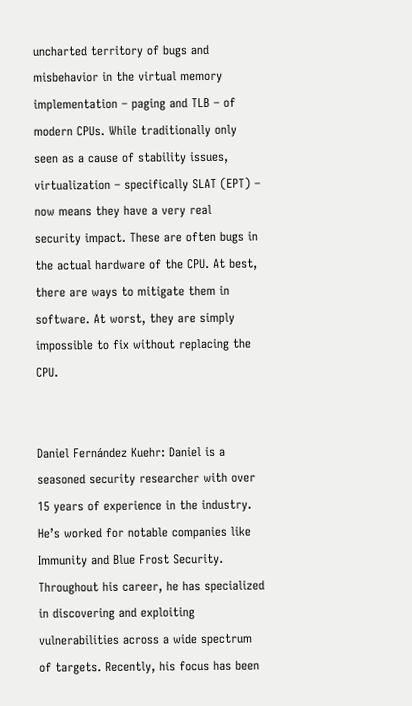uncharted territory of bugs and misbehavior in the virtual memory implementation – paging and TLB – of modern CPUs. While traditionally only seen as a cause of stability issues, virtualization – specifically SLAT (EPT) – now means they have a very real security impact. These are often bugs in the actual hardware of the CPU. At best, there are ways to mitigate them in software. At worst, they are simply impossible to fix without replacing the CPU.


Daniel Fernández Kuehr: Daniel is a seasoned security researcher with over 15 years of experience in the industry. He’s worked for notable companies like Immunity and Blue Frost Security. Throughout his career, he has specialized in discovering and exploiting vulnerabilities across a wide spectrum of targets. Recently, his focus has been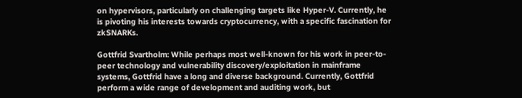on hypervisors, particularly on challenging targets like Hyper-V. Currently, he is pivoting his interests towards cryptocurrency, with a specific fascination for zkSNARKs.

Gottfrid Svartholm: While perhaps most well-known for his work in peer-to-peer technology and vulnerability discovery/exploitation in mainframe systems, Gottfrid have a long and diverse background. Currently, Gottfrid perform a wide range of development and auditing work, but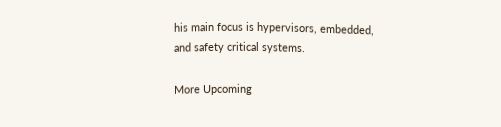his main focus is hypervisors, embedded, and safety critical systems.

More Upcoming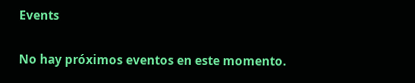Events

No hay próximos eventos en este momento.